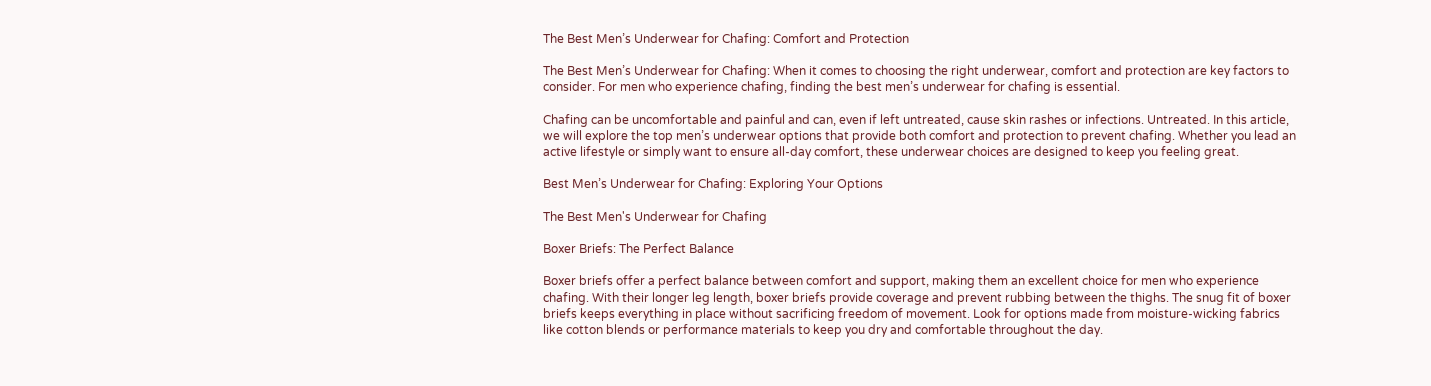The Best Men’s Underwear for Chafing: Comfort and Protection

The Best Men’s Underwear for Chafing: When it comes to choosing the right underwear, comfort and protection are key factors to consider. For men who experience chafing, finding the best men’s underwear for chafing is essential.

Chafing can be uncomfortable and painful and can, even if left untreated, cause skin rashes or infections. Untreated. In this article, we will explore the top men’s underwear options that provide both comfort and protection to prevent chafing. Whether you lead an active lifestyle or simply want to ensure all-day comfort, these underwear choices are designed to keep you feeling great.

Best Men’s Underwear for Chafing: Exploring Your Options

The Best Men's Underwear for Chafing

Boxer Briefs: The Perfect Balance

Boxer briefs offer a perfect balance between comfort and support, making them an excellent choice for men who experience chafing. With their longer leg length, boxer briefs provide coverage and prevent rubbing between the thighs. The snug fit of boxer briefs keeps everything in place without sacrificing freedom of movement. Look for options made from moisture-wicking fabrics like cotton blends or performance materials to keep you dry and comfortable throughout the day.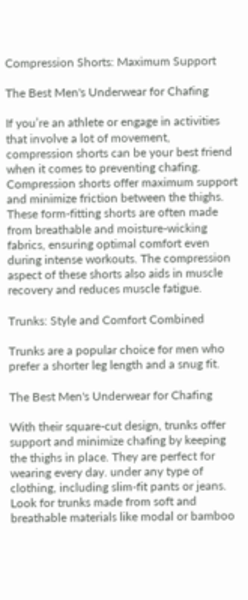Compression Shorts: Maximum Support

The Best Men's Underwear for Chafing

If you’re an athlete or engage in activities that involve a lot of movement, compression shorts can be your best friend when it comes to preventing chafing. Compression shorts offer maximum support and minimize friction between the thighs. These form-fitting shorts are often made from breathable and moisture-wicking fabrics, ensuring optimal comfort even during intense workouts. The compression aspect of these shorts also aids in muscle recovery and reduces muscle fatigue.

Trunks: Style and Comfort Combined

Trunks are a popular choice for men who prefer a shorter leg length and a snug fit.

The Best Men's Underwear for Chafing

With their square-cut design, trunks offer support and minimize chafing by keeping the thighs in place. They are perfect for wearing every day. under any type of clothing, including slim-fit pants or jeans. Look for trunks made from soft and breathable materials like modal or bamboo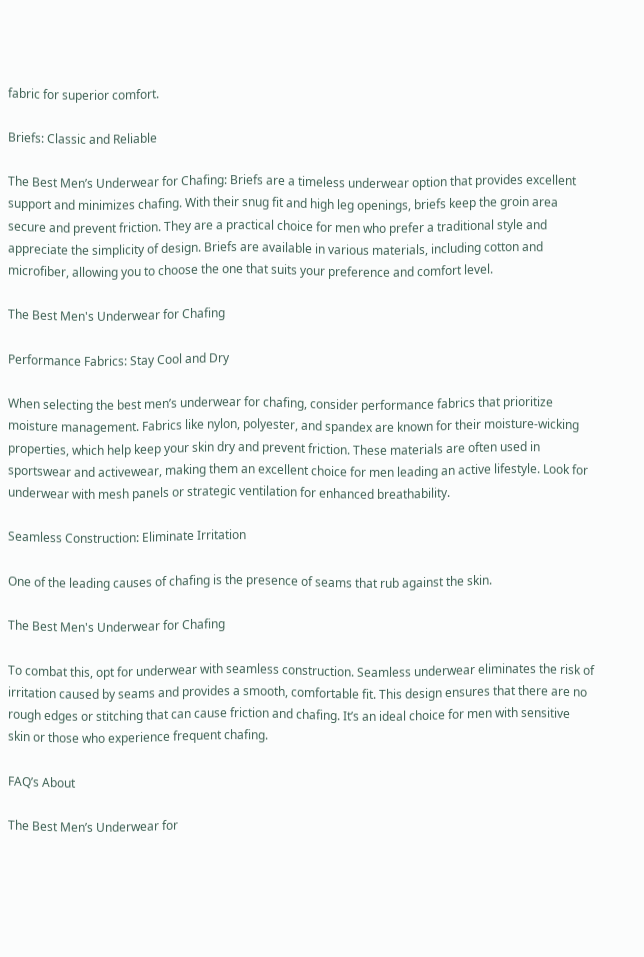fabric for superior comfort.

Briefs: Classic and Reliable

The Best Men’s Underwear for Chafing: Briefs are a timeless underwear option that provides excellent support and minimizes chafing. With their snug fit and high leg openings, briefs keep the groin area secure and prevent friction. They are a practical choice for men who prefer a traditional style and appreciate the simplicity of design. Briefs are available in various materials, including cotton and microfiber, allowing you to choose the one that suits your preference and comfort level.

The Best Men's Underwear for Chafing

Performance Fabrics: Stay Cool and Dry

When selecting the best men’s underwear for chafing, consider performance fabrics that prioritize moisture management. Fabrics like nylon, polyester, and spandex are known for their moisture-wicking properties, which help keep your skin dry and prevent friction. These materials are often used in sportswear and activewear, making them an excellent choice for men leading an active lifestyle. Look for underwear with mesh panels or strategic ventilation for enhanced breathability.

Seamless Construction: Eliminate Irritation

One of the leading causes of chafing is the presence of seams that rub against the skin.

The Best Men's Underwear for Chafing

To combat this, opt for underwear with seamless construction. Seamless underwear eliminates the risk of irritation caused by seams and provides a smooth, comfortable fit. This design ensures that there are no rough edges or stitching that can cause friction and chafing. It’s an ideal choice for men with sensitive skin or those who experience frequent chafing.

FAQ’s About

The Best Men’s Underwear for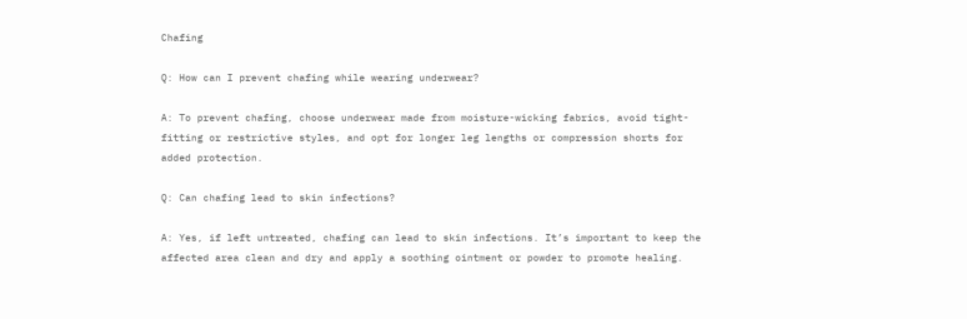Chafing

Q: How can I prevent chafing while wearing underwear?

A: To prevent chafing, choose underwear made from moisture-wicking fabrics, avoid tight-fitting or restrictive styles, and opt for longer leg lengths or compression shorts for added protection.

Q: Can chafing lead to skin infections?

A: Yes, if left untreated, chafing can lead to skin infections. It’s important to keep the affected area clean and dry and apply a soothing ointment or powder to promote healing.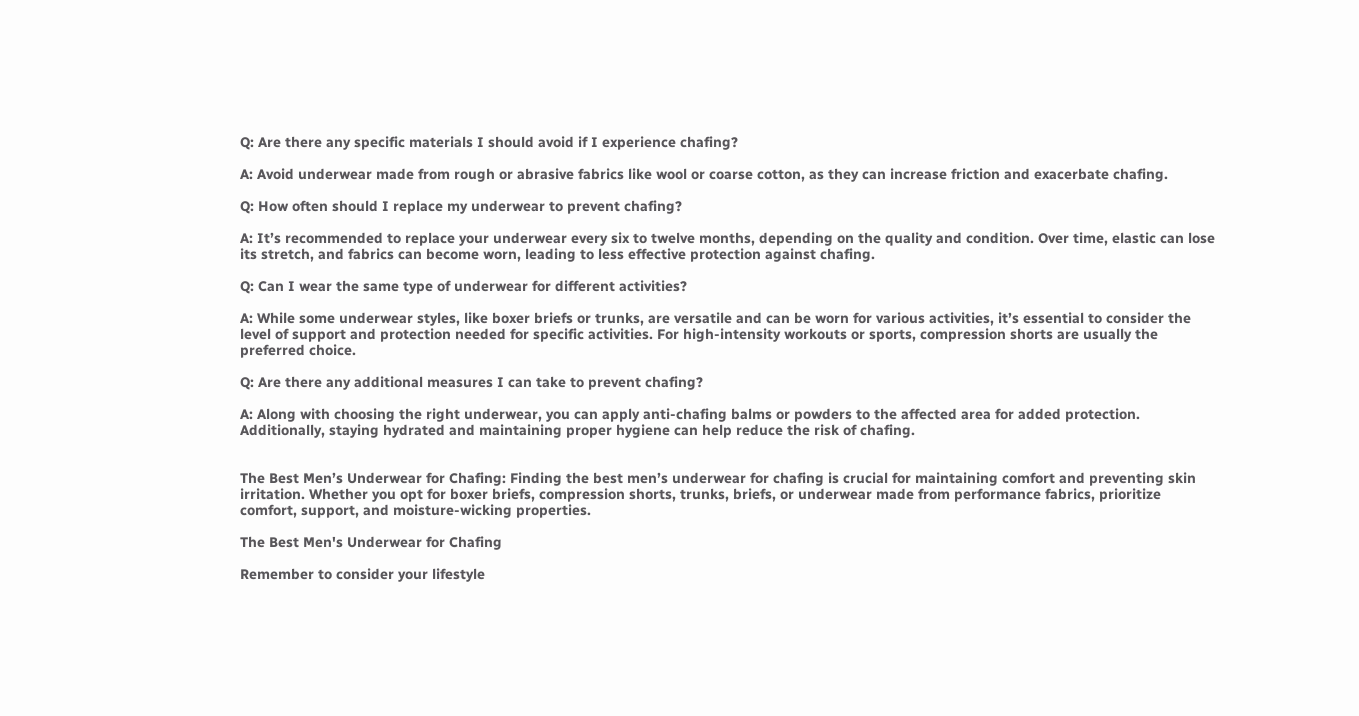Q: Are there any specific materials I should avoid if I experience chafing?

A: Avoid underwear made from rough or abrasive fabrics like wool or coarse cotton, as they can increase friction and exacerbate chafing.

Q: How often should I replace my underwear to prevent chafing?

A: It’s recommended to replace your underwear every six to twelve months, depending on the quality and condition. Over time, elastic can lose its stretch, and fabrics can become worn, leading to less effective protection against chafing.

Q: Can I wear the same type of underwear for different activities?

A: While some underwear styles, like boxer briefs or trunks, are versatile and can be worn for various activities, it’s essential to consider the level of support and protection needed for specific activities. For high-intensity workouts or sports, compression shorts are usually the preferred choice.

Q: Are there any additional measures I can take to prevent chafing?

A: Along with choosing the right underwear, you can apply anti-chafing balms or powders to the affected area for added protection. Additionally, staying hydrated and maintaining proper hygiene can help reduce the risk of chafing.


The Best Men’s Underwear for Chafing: Finding the best men’s underwear for chafing is crucial for maintaining comfort and preventing skin irritation. Whether you opt for boxer briefs, compression shorts, trunks, briefs, or underwear made from performance fabrics, prioritize comfort, support, and moisture-wicking properties.

The Best Men's Underwear for Chafing

Remember to consider your lifestyle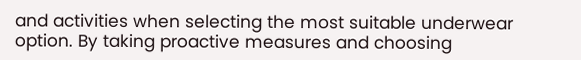and activities when selecting the most suitable underwear option. By taking proactive measures and choosing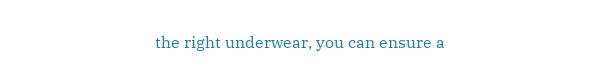the right underwear, you can ensure a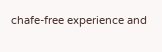chafe-free experience and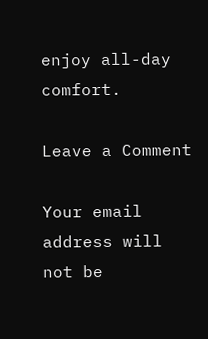enjoy all-day comfort.

Leave a Comment

Your email address will not be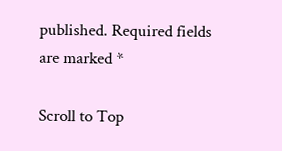published. Required fields are marked *

Scroll to Top